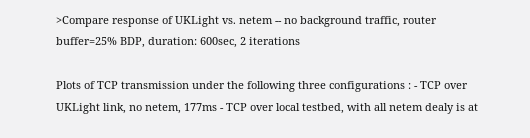>Compare response of UKLight vs. netem -- no background traffic, router buffer=25% BDP, duration: 600sec, 2 iterations

Plots of TCP transmission under the following three configurations : - TCP over UKLight link, no netem, 177ms - TCP over local testbed, with all netem dealy is at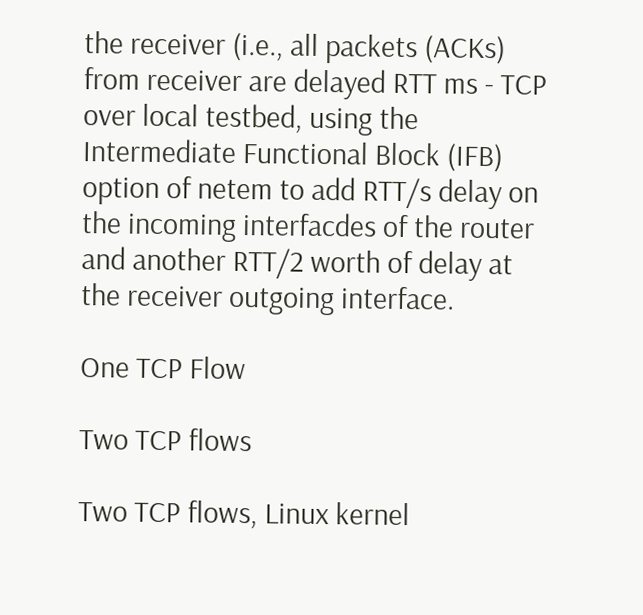the receiver (i.e., all packets (ACKs) from receiver are delayed RTT ms - TCP over local testbed, using the Intermediate Functional Block (IFB) option of netem to add RTT/s delay on the incoming interfacdes of the router and another RTT/2 worth of delay at the receiver outgoing interface.

One TCP Flow

Two TCP flows

Two TCP flows, Linux kernel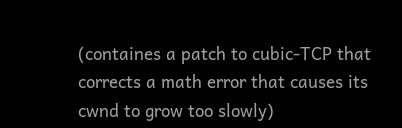(containes a patch to cubic-TCP that corrects a math error that causes its cwnd to grow too slowly)